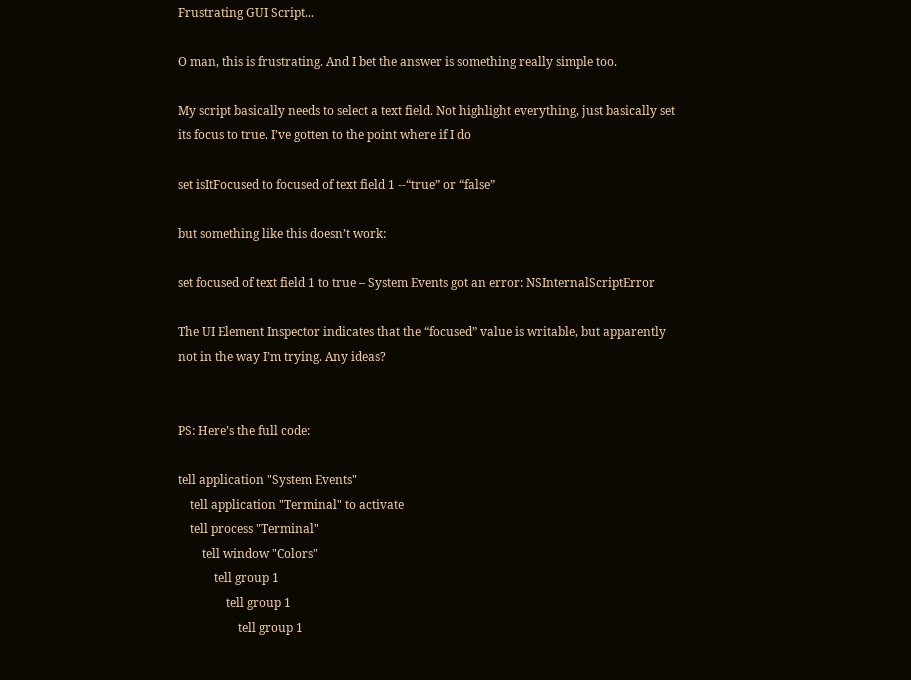Frustrating GUI Script...

O man, this is frustrating. And I bet the answer is something really simple too.

My script basically needs to select a text field. Not highlight everything, just basically set its focus to true. I’ve gotten to the point where if I do

set isItFocused to focused of text field 1 --“true” or “false”

but something like this doesn’t work:

set focused of text field 1 to true – System Events got an error: NSInternalScriptError

The UI Element Inspector indicates that the “focused” value is writable, but apparently not in the way I’m trying. Any ideas?


PS: Here’s the full code:

tell application "System Events"
    tell application "Terminal" to activate
    tell process "Terminal"
        tell window "Colors"
            tell group 1
                tell group 1
                    tell group 1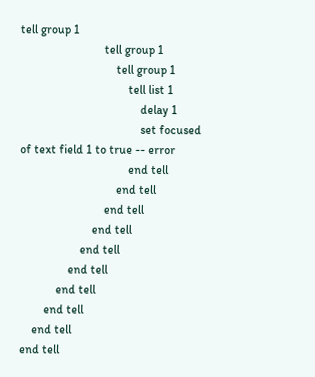tell group 1
                            tell group 1
                                tell group 1
                                    tell list 1
                                        delay 1
                                        set focused of text field 1 to true -- error
                                    end tell
                                end tell
                            end tell
                        end tell
                    end tell
                end tell
            end tell
        end tell
    end tell
end tell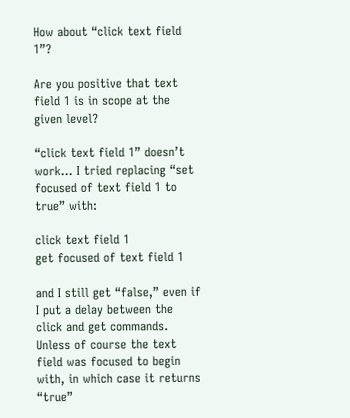How about “click text field 1”?

Are you positive that text field 1 is in scope at the given level?

“click text field 1” doesn’t work… I tried replacing “set focused of text field 1 to true” with:

click text field 1
get focused of text field 1

and I still get “false,” even if I put a delay between the click and get commands. Unless of course the text field was focused to begin with, in which case it returns “true”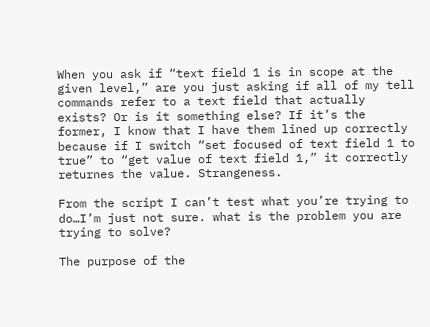When you ask if “text field 1 is in scope at the given level,” are you just asking if all of my tell commands refer to a text field that actually exists? Or is it something else? If it’s the former, I know that I have them lined up correctly because if I switch “set focused of text field 1 to true” to “get value of text field 1,” it correctly returnes the value. Strangeness.

From the script I can’t test what you’re trying to do…I’m just not sure. what is the problem you are trying to solve?

The purpose of the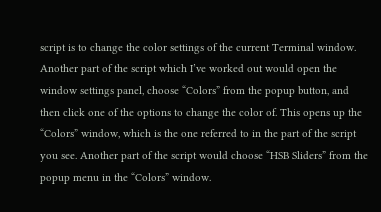script is to change the color settings of the current Terminal window. Another part of the script which I’ve worked out would open the window settings panel, choose “Colors” from the popup button, and then click one of the options to change the color of. This opens up the “Colors” window, which is the one referred to in the part of the script you see. Another part of the script would choose “HSB Sliders” from the popup menu in the “Colors” window.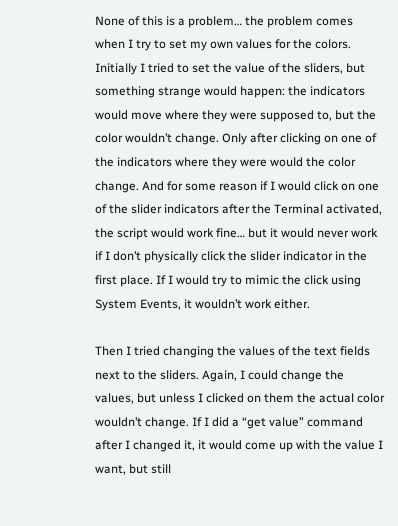None of this is a problem… the problem comes when I try to set my own values for the colors. Initially I tried to set the value of the sliders, but something strange would happen: the indicators would move where they were supposed to, but the color wouldn’t change. Only after clicking on one of the indicators where they were would the color change. And for some reason if I would click on one of the slider indicators after the Terminal activated, the script would work fine… but it would never work if I don’t physically click the slider indicator in the first place. If I would try to mimic the click using System Events, it wouldn’t work either.

Then I tried changing the values of the text fields next to the sliders. Again, I could change the values, but unless I clicked on them the actual color wouldn’t change. If I did a “get value” command after I changed it, it would come up with the value I want, but still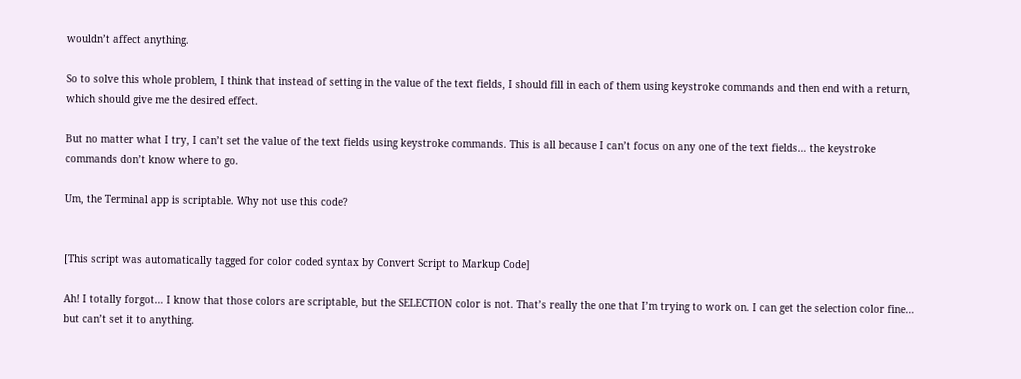wouldn’t affect anything.

So to solve this whole problem, I think that instead of setting in the value of the text fields, I should fill in each of them using keystroke commands and then end with a return, which should give me the desired effect.

But no matter what I try, I can’t set the value of the text fields using keystroke commands. This is all because I can’t focus on any one of the text fields… the keystroke commands don’t know where to go.

Um, the Terminal app is scriptable. Why not use this code?


[This script was automatically tagged for color coded syntax by Convert Script to Markup Code]

Ah! I totally forgot… I know that those colors are scriptable, but the SELECTION color is not. That’s really the one that I’m trying to work on. I can get the selection color fine… but can’t set it to anything.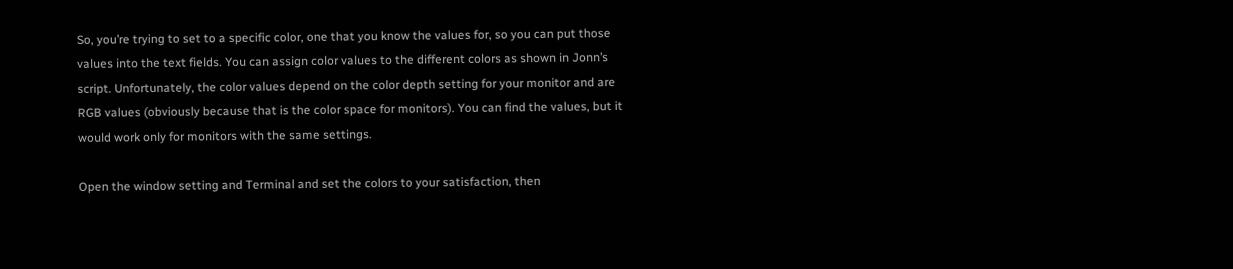So, you’re trying to set to a specific color, one that you know the values for, so you can put those values into the text fields. You can assign color values to the different colors as shown in Jonn’s script. Unfortunately, the color values depend on the color depth setting for your monitor and are RGB values (obviously because that is the color space for monitors). You can find the values, but it would work only for monitors with the same settings.

Open the window setting and Terminal and set the colors to your satisfaction, then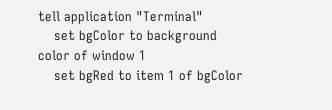tell application "Terminal"
    set bgColor to background color of window 1
    set bgRed to item 1 of bgColor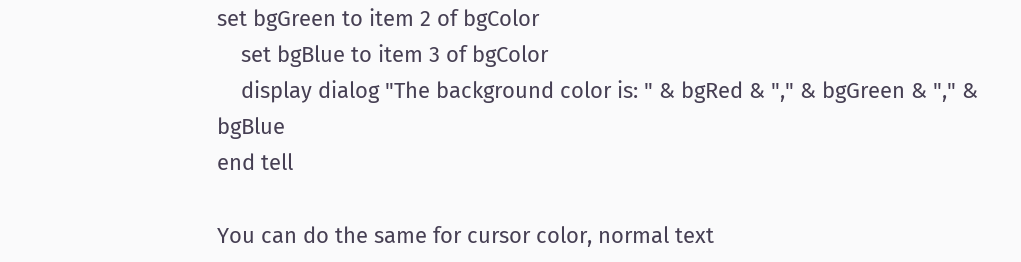set bgGreen to item 2 of bgColor
    set bgBlue to item 3 of bgColor
    display dialog "The background color is: " & bgRed & "," & bgGreen & "," & bgBlue
end tell

You can do the same for cursor color, normal text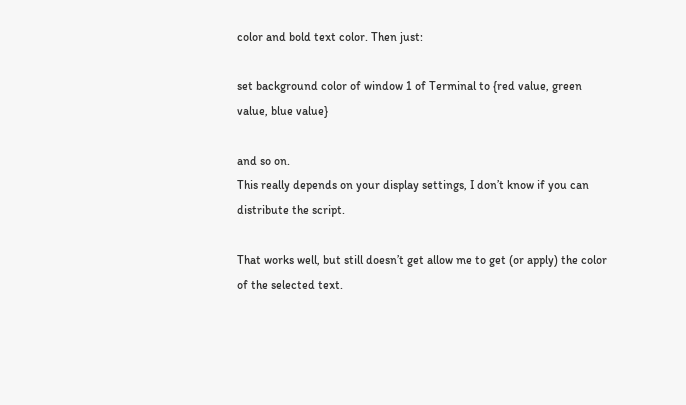color and bold text color. Then just:

set background color of window 1 of Terminal to {red value, green value, blue value}

and so on.
This really depends on your display settings, I don’t know if you can distribute the script.

That works well, but still doesn’t get allow me to get (or apply) the color of the selected text.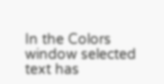In the Colors window selected text has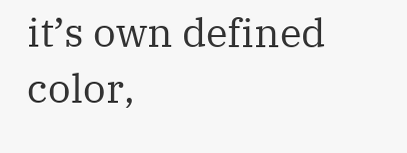it’s own defined color,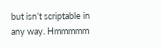but isn’t scriptable in any way. Hmmmmm